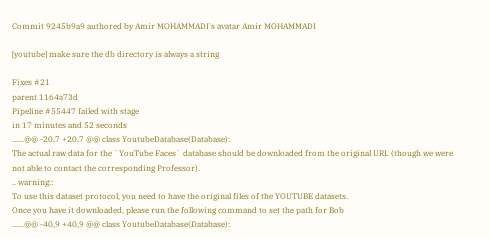Commit 9245b9a9 authored by Amir MOHAMMADI's avatar Amir MOHAMMADI

[youtube] make sure the db directory is always a string

Fixes #21
parent 1164a73d
Pipeline #55447 failed with stage
in 17 minutes and 52 seconds
......@@ -20,7 +20,7 @@ class YoutubeDatabase(Database):
The actual raw data for the `YouTube Faces` database should be downloaded from the original URL (though we were not able to contact the corresponding Professor).
.. warning::
To use this dataset protocol, you need to have the original files of the YOUTUBE datasets.
Once you have it downloaded, please run the following command to set the path for Bob
......@@ -40,9 +40,9 @@ class YoutubeDatabase(Database):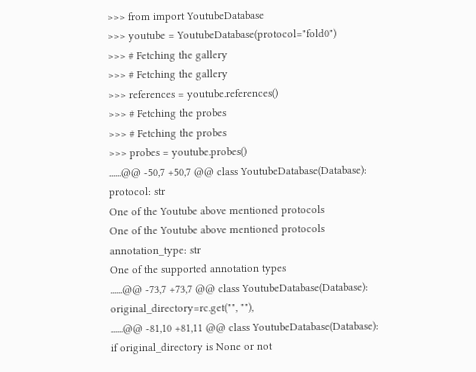>>> from import YoutubeDatabase
>>> youtube = YoutubeDatabase(protocol="fold0")
>>> # Fetching the gallery
>>> # Fetching the gallery
>>> references = youtube.references()
>>> # Fetching the probes
>>> # Fetching the probes
>>> probes = youtube.probes()
......@@ -50,7 +50,7 @@ class YoutubeDatabase(Database):
protocol: str
One of the Youtube above mentioned protocols
One of the Youtube above mentioned protocols
annotation_type: str
One of the supported annotation types
......@@ -73,7 +73,7 @@ class YoutubeDatabase(Database):
original_directory=rc.get("", ""),
......@@ -81,10 +81,11 @@ class YoutubeDatabase(Database):
if original_directory is None or not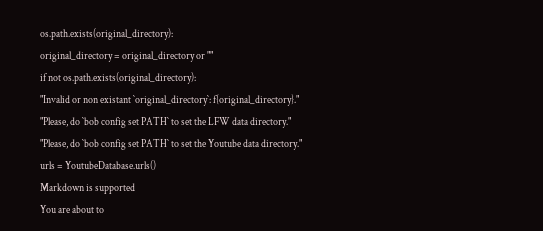os.path.exists(original_directory):
original_directory = original_directory or ""
if not os.path.exists(original_directory):
"Invalid or non existant `original_directory`: f{original_directory}."
"Please, do `bob config set PATH` to set the LFW data directory."
"Please, do `bob config set PATH` to set the Youtube data directory."
urls = YoutubeDatabase.urls()
Markdown is supported
You are about to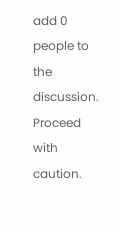add 0 people to the discussion. Proceed with caution.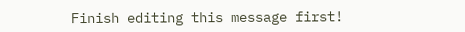Finish editing this message first!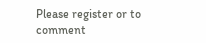Please register or to comment